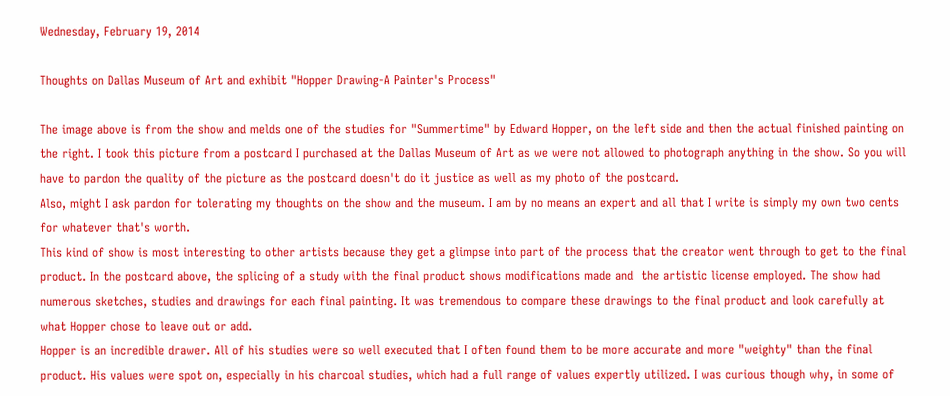Wednesday, February 19, 2014

Thoughts on Dallas Museum of Art and exhibit "Hopper Drawing-A Painter's Process"

The image above is from the show and melds one of the studies for "Summertime" by Edward Hopper, on the left side and then the actual finished painting on the right. I took this picture from a postcard I purchased at the Dallas Museum of Art as we were not allowed to photograph anything in the show. So you will have to pardon the quality of the picture as the postcard doesn't do it justice as well as my photo of the postcard.
Also, might I ask pardon for tolerating my thoughts on the show and the museum. I am by no means an expert and all that I write is simply my own two cents for whatever that's worth.
This kind of show is most interesting to other artists because they get a glimpse into part of the process that the creator went through to get to the final product. In the postcard above, the splicing of a study with the final product shows modifications made and  the artistic license employed. The show had numerous sketches, studies and drawings for each final painting. It was tremendous to compare these drawings to the final product and look carefully at what Hopper chose to leave out or add.
Hopper is an incredible drawer. All of his studies were so well executed that I often found them to be more accurate and more "weighty" than the final product. His values were spot on, especially in his charcoal studies, which had a full range of values expertly utilized. I was curious though why, in some of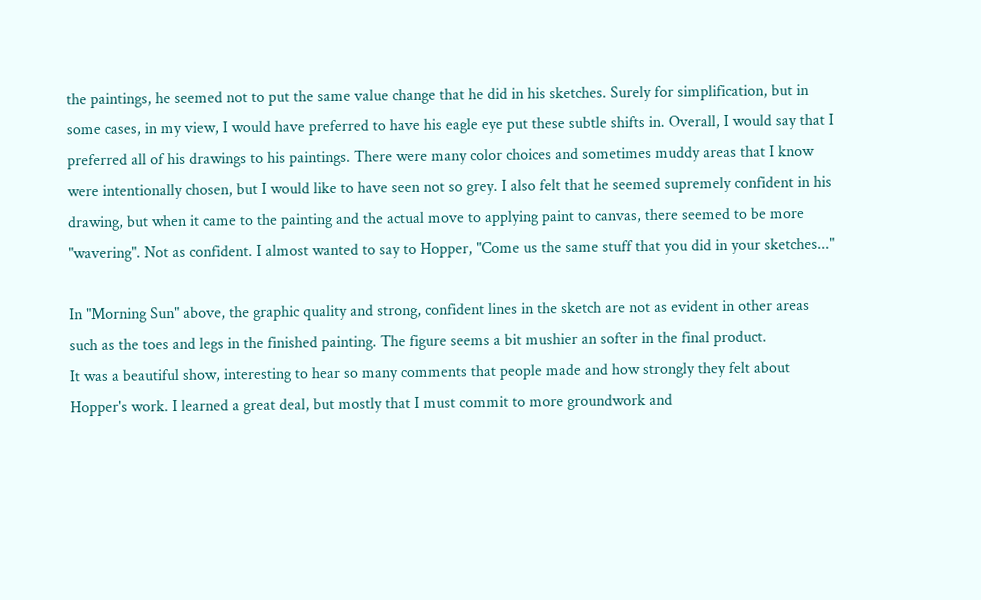the paintings, he seemed not to put the same value change that he did in his sketches. Surely for simplification, but in some cases, in my view, I would have preferred to have his eagle eye put these subtle shifts in. Overall, I would say that I preferred all of his drawings to his paintings. There were many color choices and sometimes muddy areas that I know were intentionally chosen, but I would like to have seen not so grey. I also felt that he seemed supremely confident in his drawing, but when it came to the painting and the actual move to applying paint to canvas, there seemed to be more "wavering". Not as confident. I almost wanted to say to Hopper, "Come us the same stuff that you did in your sketches..."

In "Morning Sun" above, the graphic quality and strong, confident lines in the sketch are not as evident in other areas such as the toes and legs in the finished painting. The figure seems a bit mushier an softer in the final product.
It was a beautiful show, interesting to hear so many comments that people made and how strongly they felt about Hopper's work. I learned a great deal, but mostly that I must commit to more groundwork and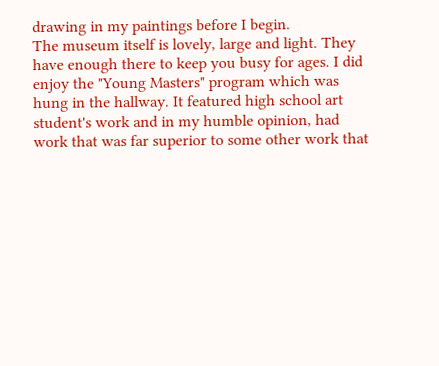drawing in my paintings before I begin.
The museum itself is lovely, large and light. They have enough there to keep you busy for ages. I did enjoy the "Young Masters" program which was hung in the hallway. It featured high school art student's work and in my humble opinion, had work that was far superior to some other work that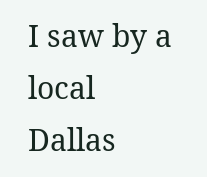I saw by a local Dallas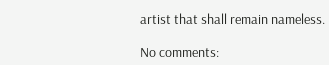artist that shall remain nameless.

No comments: